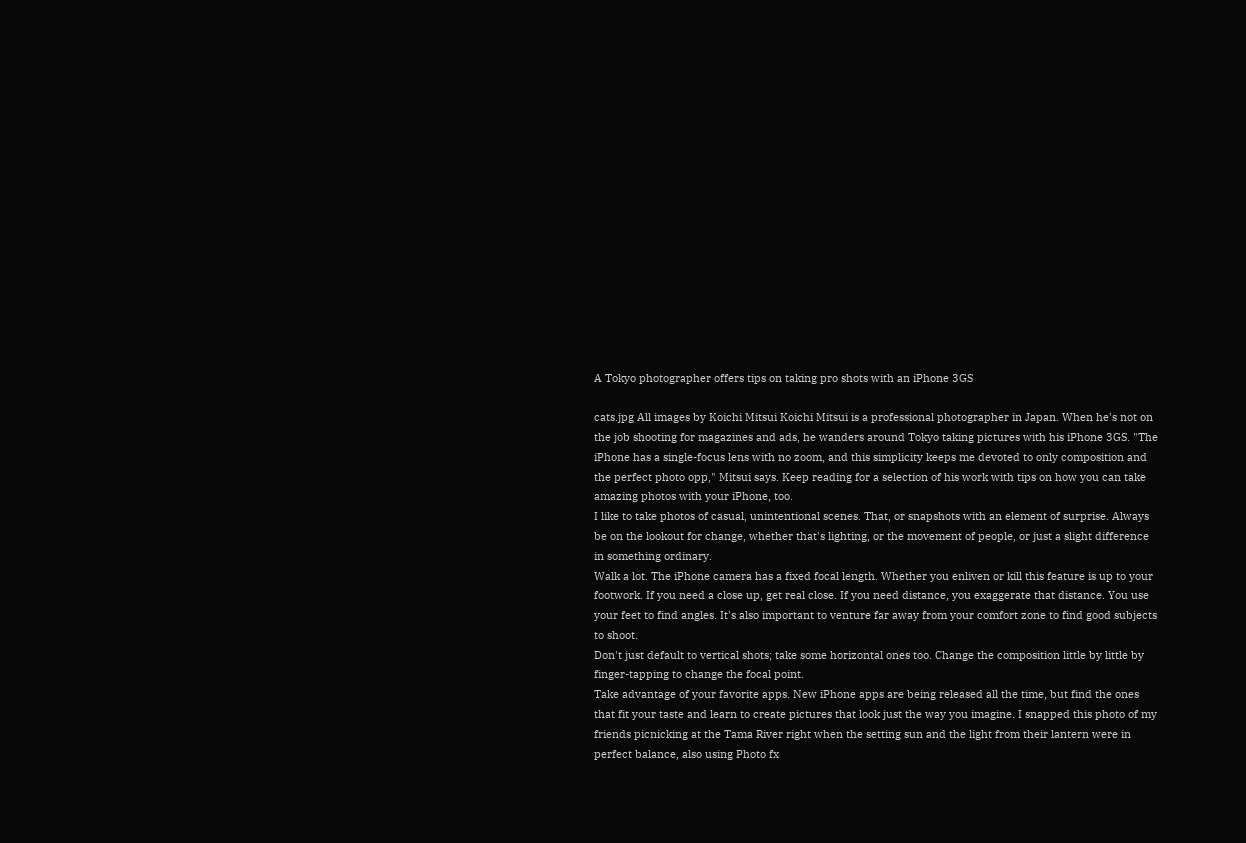A Tokyo photographer offers tips on taking pro shots with an iPhone 3GS

cats.jpg All images by Koichi Mitsui Koichi Mitsui is a professional photographer in Japan. When he's not on the job shooting for magazines and ads, he wanders around Tokyo taking pictures with his iPhone 3GS. "The iPhone has a single-focus lens with no zoom, and this simplicity keeps me devoted to only composition and the perfect photo opp," Mitsui says. Keep reading for a selection of his work with tips on how you can take amazing photos with your iPhone, too.
I like to take photos of casual, unintentional scenes. That, or snapshots with an element of surprise. Always be on the lookout for change, whether that's lighting, or the movement of people, or just a slight difference in something ordinary.
Walk a lot. The iPhone camera has a fixed focal length. Whether you enliven or kill this feature is up to your footwork. If you need a close up, get real close. If you need distance, you exaggerate that distance. You use your feet to find angles. It's also important to venture far away from your comfort zone to find good subjects to shoot.
Don't just default to vertical shots; take some horizontal ones too. Change the composition little by little by finger-tapping to change the focal point.
Take advantage of your favorite apps. New iPhone apps are being released all the time, but find the ones that fit your taste and learn to create pictures that look just the way you imagine. I snapped this photo of my friends picnicking at the Tama River right when the setting sun and the light from their lantern were in perfect balance, also using Photo fx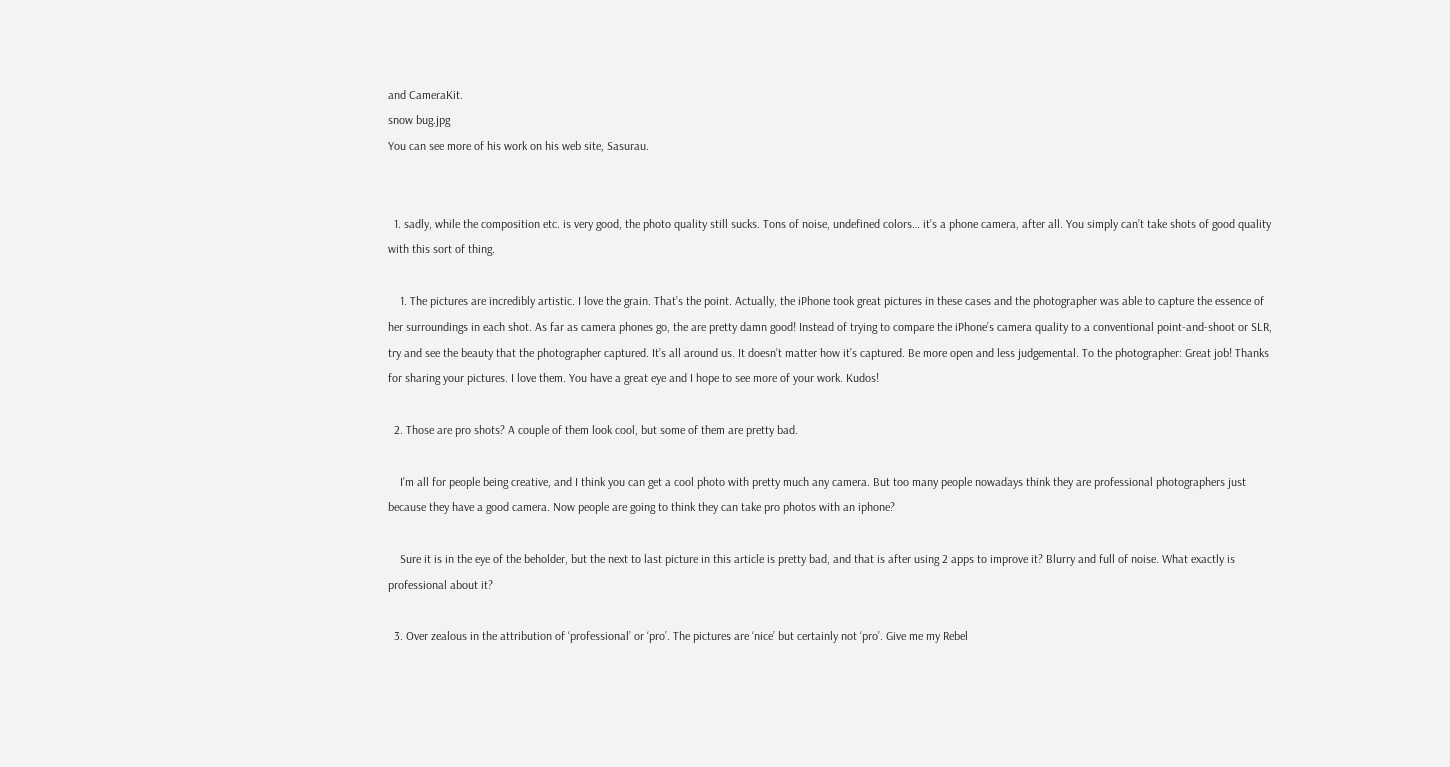and CameraKit.
snow bug.jpg
You can see more of his work on his web site, Sasurau.


  1. sadly, while the composition etc. is very good, the photo quality still sucks. Tons of noise, undefined colors… it’s a phone camera, after all. You simply can’t take shots of good quality with this sort of thing.

    1. The pictures are incredibly artistic. I love the grain. That’s the point. Actually, the iPhone took great pictures in these cases and the photographer was able to capture the essence of her surroundings in each shot. As far as camera phones go, the are pretty damn good! Instead of trying to compare the iPhone’s camera quality to a conventional point-and-shoot or SLR, try and see the beauty that the photographer captured. It’s all around us. It doesn’t matter how it’s captured. Be more open and less judgemental. To the photographer: Great job! Thanks for sharing your pictures. I love them. You have a great eye and I hope to see more of your work. Kudos!

  2. Those are pro shots? A couple of them look cool, but some of them are pretty bad.

    I’m all for people being creative, and I think you can get a cool photo with pretty much any camera. But too many people nowadays think they are professional photographers just because they have a good camera. Now people are going to think they can take pro photos with an iphone?

    Sure it is in the eye of the beholder, but the next to last picture in this article is pretty bad, and that is after using 2 apps to improve it? Blurry and full of noise. What exactly is professional about it?

  3. Over zealous in the attribution of ‘professional’ or ‘pro’. The pictures are ‘nice’ but certainly not ‘pro’. Give me my Rebel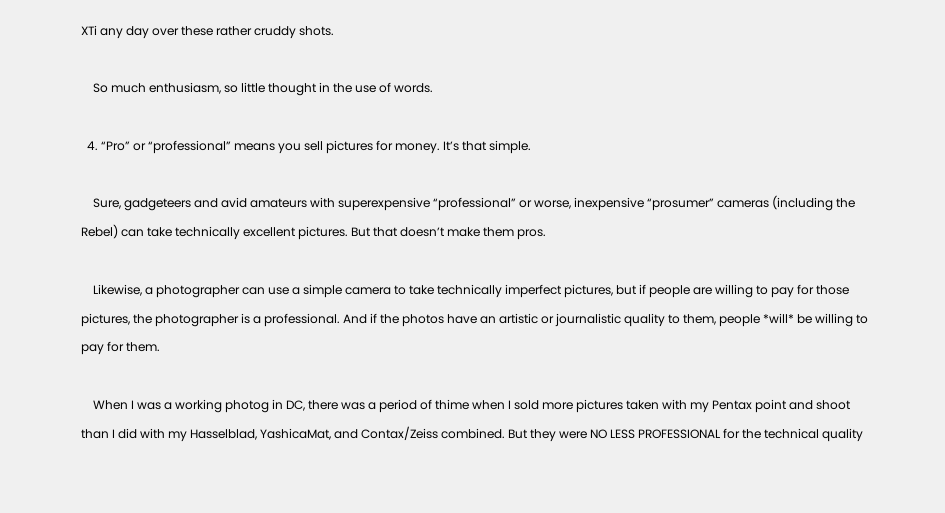XTi any day over these rather cruddy shots.

    So much enthusiasm, so little thought in the use of words.

  4. “Pro” or “professional” means you sell pictures for money. It’s that simple.

    Sure, gadgeteers and avid amateurs with superexpensive “professional” or worse, inexpensive “prosumer” cameras (including the Rebel) can take technically excellent pictures. But that doesn’t make them pros.

    Likewise, a photographer can use a simple camera to take technically imperfect pictures, but if people are willing to pay for those pictures, the photographer is a professional. And if the photos have an artistic or journalistic quality to them, people *will* be willing to pay for them.

    When I was a working photog in DC, there was a period of thime when I sold more pictures taken with my Pentax point and shoot than I did with my Hasselblad, YashicaMat, and Contax/Zeiss combined. But they were NO LESS PROFESSIONAL for the technical quality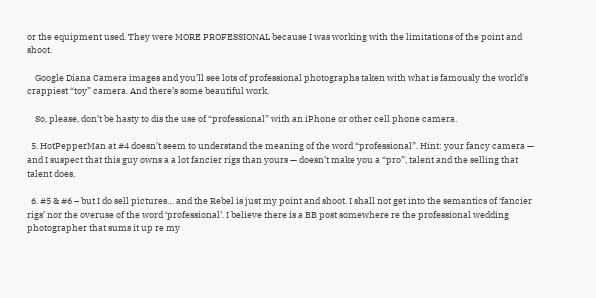or the equipment used. They were MORE PROFESSIONAL because I was working with the limitations of the point and shoot.

    Google Diana Camera images and you’ll see lots of professional photographs taken with what is famously the world’s crappiest “toy” camera. And there’s some beautiful work.

    So, please, don’t be hasty to dis the use of “professional” with an iPhone or other cell phone camera.

  5. HotPepperMan at #4 doesn’t seem to understand the meaning of the word “professional”. Hint: your fancy camera — and I suspect that this guy owns a a lot fancier rigs than yours — doesn’t make you a “pro”, talent and the selling that talent does.

  6. #5 & #6 – but I do sell pictures… and the Rebel is just my point and shoot. I shall not get into the semantics of ‘fancier rigs’ nor the overuse of the word ‘professional’. I believe there is a BB post somewhere re the professional wedding photographer that sums it up re my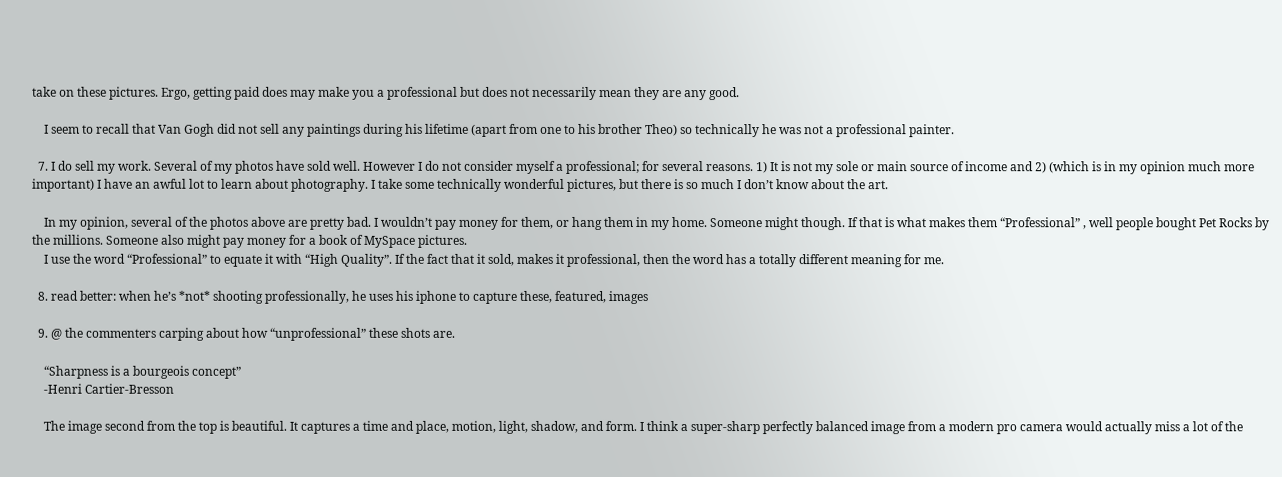take on these pictures. Ergo, getting paid does may make you a professional but does not necessarily mean they are any good.

    I seem to recall that Van Gogh did not sell any paintings during his lifetime (apart from one to his brother Theo) so technically he was not a professional painter.

  7. I do sell my work. Several of my photos have sold well. However I do not consider myself a professional; for several reasons. 1) It is not my sole or main source of income and 2) (which is in my opinion much more important) I have an awful lot to learn about photography. I take some technically wonderful pictures, but there is so much I don’t know about the art.

    In my opinion, several of the photos above are pretty bad. I wouldn’t pay money for them, or hang them in my home. Someone might though. If that is what makes them “Professional” , well people bought Pet Rocks by the millions. Someone also might pay money for a book of MySpace pictures.
    I use the word “Professional” to equate it with “High Quality”. If the fact that it sold, makes it professional, then the word has a totally different meaning for me.

  8. read better: when he’s *not* shooting professionally, he uses his iphone to capture these, featured, images

  9. @ the commenters carping about how “unprofessional” these shots are.

    “Sharpness is a bourgeois concept”
    -Henri Cartier-Bresson

    The image second from the top is beautiful. It captures a time and place, motion, light, shadow, and form. I think a super-sharp perfectly balanced image from a modern pro camera would actually miss a lot of the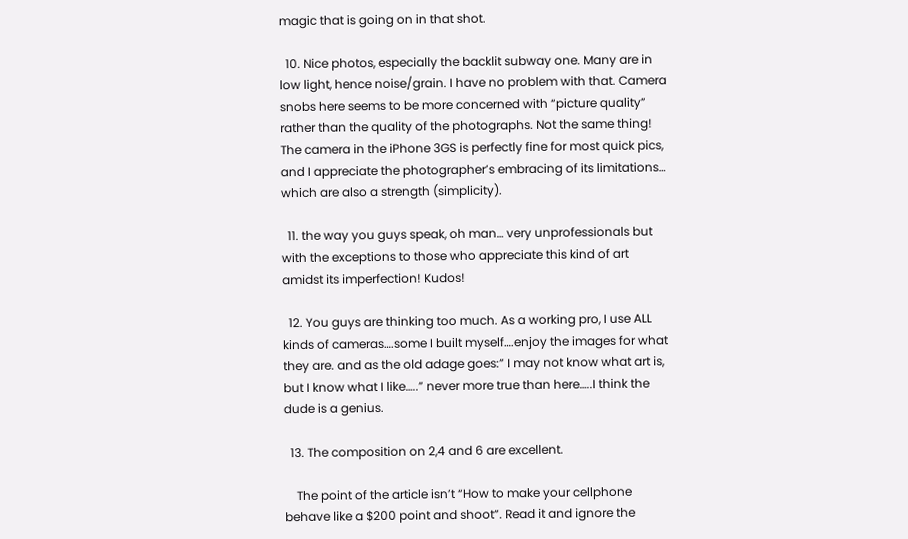magic that is going on in that shot.

  10. Nice photos, especially the backlit subway one. Many are in low light, hence noise/grain. I have no problem with that. Camera snobs here seems to be more concerned with “picture quality” rather than the quality of the photographs. Not the same thing! The camera in the iPhone 3GS is perfectly fine for most quick pics, and I appreciate the photographer’s embracing of its limitations… which are also a strength (simplicity).

  11. the way you guys speak, oh man… very unprofessionals but with the exceptions to those who appreciate this kind of art amidst its imperfection! Kudos!

  12. You guys are thinking too much. As a working pro, I use ALL kinds of cameras….some I built myself….enjoy the images for what they are. and as the old adage goes:” I may not know what art is, but I know what I like…..” never more true than here…..I think the dude is a genius.

  13. The composition on 2,4 and 6 are excellent.

    The point of the article isn’t “How to make your cellphone behave like a $200 point and shoot”. Read it and ignore the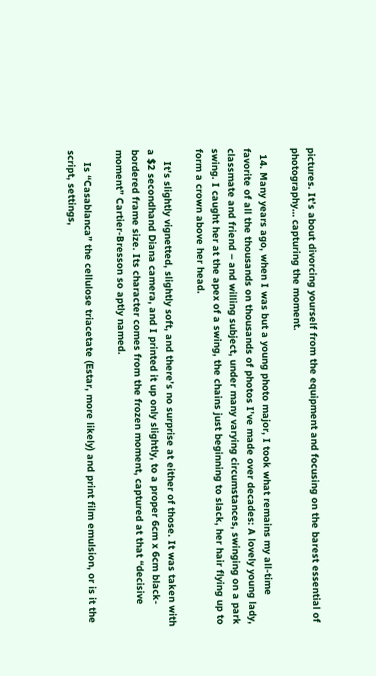pictures. It’s about divorcing yourself from the equipment and focusing on the barest essential of photography… capturing the moment.

  14. Many years ago, when I was but a young photo major, I took what remains my all-time favorite of all the thousands on thousands of photos I’ve made over decades: A lovely young lady, classmate and friend – and willing subject, under many varying circumstances, swinging on a park swing. I caught her at the apex of a swing, the chains just beginning to slack, her hair flying up to form a crown above her head.

    It’s slightly vignetted, slightly soft, and there’s no surprise at either of those. It was taken with a $2 secondhand Diana camera, and I printed it up only slightly, to a proper 6cm x 6cm black-bordered frame size. Its character comes from the frozen moment, captured at that “decisive moment” Cartier-Bresson so aptly named.

    Is “Casablanca” the cellulose triacetate (Estar, more likely) and print film emulsion, or is it the script, settings,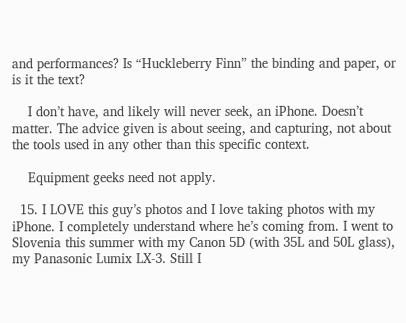and performances? Is “Huckleberry Finn” the binding and paper, or is it the text?

    I don’t have, and likely will never seek, an iPhone. Doesn’t matter. The advice given is about seeing, and capturing, not about the tools used in any other than this specific context.

    Equipment geeks need not apply.

  15. I LOVE this guy’s photos and I love taking photos with my iPhone. I completely understand where he’s coming from. I went to Slovenia this summer with my Canon 5D (with 35L and 50L glass), my Panasonic Lumix LX-3. Still I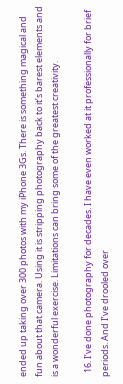ended up taking over 300 photos with my iPhone 3Gs. There is something magical and fun about that camera. Using it is stripping photography back to it’s barest elements and is a wonderful exercise. Limitations can bring some of the greatest creativity.

  16. I’ve done photography for decades. I have even worked at it professionally for brief periods. And I’ve drooled over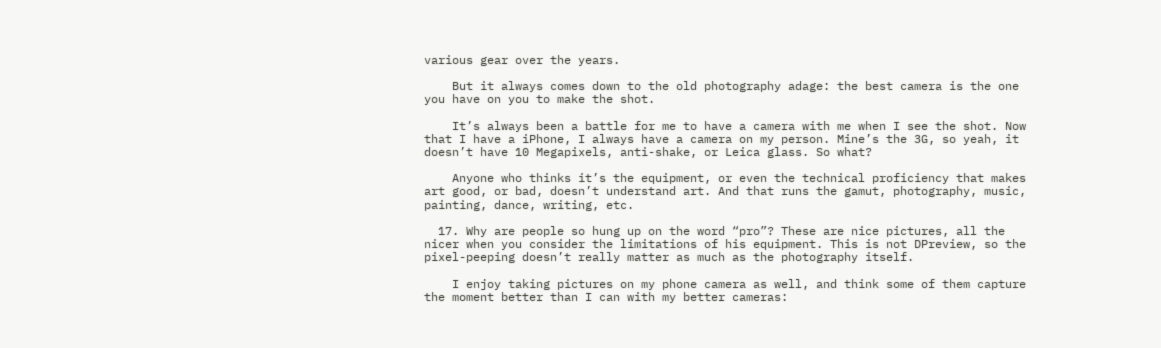various gear over the years.

    But it always comes down to the old photography adage: the best camera is the one you have on you to make the shot.

    It’s always been a battle for me to have a camera with me when I see the shot. Now that I have a iPhone, I always have a camera on my person. Mine’s the 3G, so yeah, it doesn’t have 10 Megapixels, anti-shake, or Leica glass. So what?

    Anyone who thinks it’s the equipment, or even the technical proficiency that makes art good, or bad, doesn’t understand art. And that runs the gamut, photography, music, painting, dance, writing, etc.

  17. Why are people so hung up on the word “pro”? These are nice pictures, all the nicer when you consider the limitations of his equipment. This is not DPreview, so the pixel-peeping doesn’t really matter as much as the photography itself.

    I enjoy taking pictures on my phone camera as well, and think some of them capture the moment better than I can with my better cameras: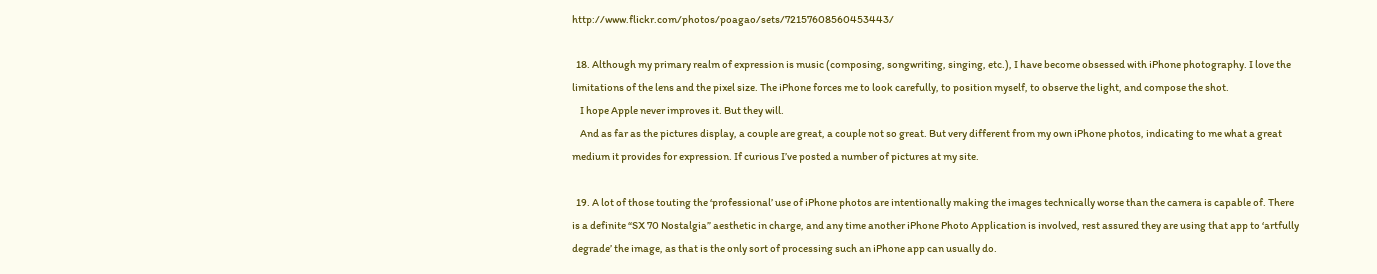http://www.flickr.com/photos/poagao/sets/72157608560453443/

  18. Although my primary realm of expression is music (composing, songwriting, singing, etc.), I have become obsessed with iPhone photography. I love the limitations of the lens and the pixel size. The iPhone forces me to look carefully, to position myself, to observe the light, and compose the shot.
    I hope Apple never improves it. But they will.
    And as far as the pictures display, a couple are great, a couple not so great. But very different from my own iPhone photos, indicating to me what a great medium it provides for expression. If curious I’ve posted a number of pictures at my site.

  19. A lot of those touting the ‘professional’ use of iPhone photos are intentionally making the images technically worse than the camera is capable of. There is a definite “SX 70 Nostalgia” aesthetic in charge, and any time another iPhone Photo Application is involved, rest assured they are using that app to ‘artfully degrade’ the image, as that is the only sort of processing such an iPhone app can usually do.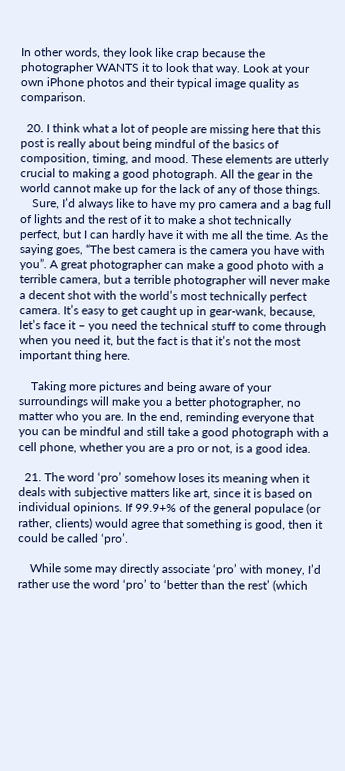In other words, they look like crap because the photographer WANTS it to look that way. Look at your own iPhone photos and their typical image quality as comparison.

  20. I think what a lot of people are missing here that this post is really about being mindful of the basics of composition, timing, and mood. These elements are utterly crucial to making a good photograph. All the gear in the world cannot make up for the lack of any of those things.
    Sure, I’d always like to have my pro camera and a bag full of lights and the rest of it to make a shot technically perfect, but I can hardly have it with me all the time. As the saying goes, “The best camera is the camera you have with you”. A great photographer can make a good photo with a terrible camera, but a terrible photographer will never make a decent shot with the world’s most technically perfect camera. It’s easy to get caught up in gear-wank, because, let’s face it – you need the technical stuff to come through when you need it, but the fact is that it’s not the most important thing here.

    Taking more pictures and being aware of your surroundings will make you a better photographer, no matter who you are. In the end, reminding everyone that you can be mindful and still take a good photograph with a cell phone, whether you are a pro or not, is a good idea.

  21. The word ‘pro’ somehow loses its meaning when it deals with subjective matters like art, since it is based on individual opinions. If 99.9+% of the general populace (or rather, clients) would agree that something is good, then it could be called ‘pro’.

    While some may directly associate ‘pro’ with money, I’d rather use the word ‘pro’ to ‘better than the rest’ (which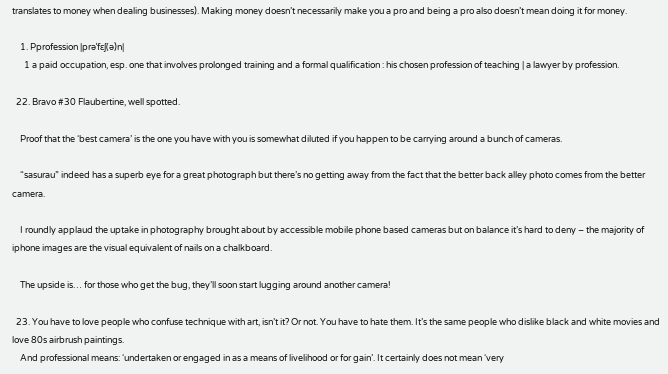translates to money when dealing businesses). Making money doesn’t necessarily make you a pro and being a pro also doesn’t mean doing it for money.

    1. Pprofession |prəˈfɛʃ(ə)n|
      1 a paid occupation, esp. one that involves prolonged training and a formal qualification : his chosen profession of teaching | a lawyer by profession.

  22. Bravo #30 Flaubertine, well spotted.

    Proof that the ‘best camera’ is the one you have with you is somewhat diluted if you happen to be carrying around a bunch of cameras.

    “sasurau” indeed has a superb eye for a great photograph but there’s no getting away from the fact that the better back alley photo comes from the better camera.

    I roundly applaud the uptake in photography brought about by accessible mobile phone based cameras but on balance it’s hard to deny – the majority of iphone images are the visual equivalent of nails on a chalkboard.

    The upside is… for those who get the bug, they’ll soon start lugging around another camera!

  23. You have to love people who confuse technique with art, isn’t it? Or not. You have to hate them. It’s the same people who dislike black and white movies and love 80s airbrush paintings.
    And professional means: ‘undertaken or engaged in as a means of livelihood or for gain’. It certainly does not mean ‘very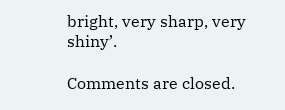bright, very sharp, very shiny’.

Comments are closed.